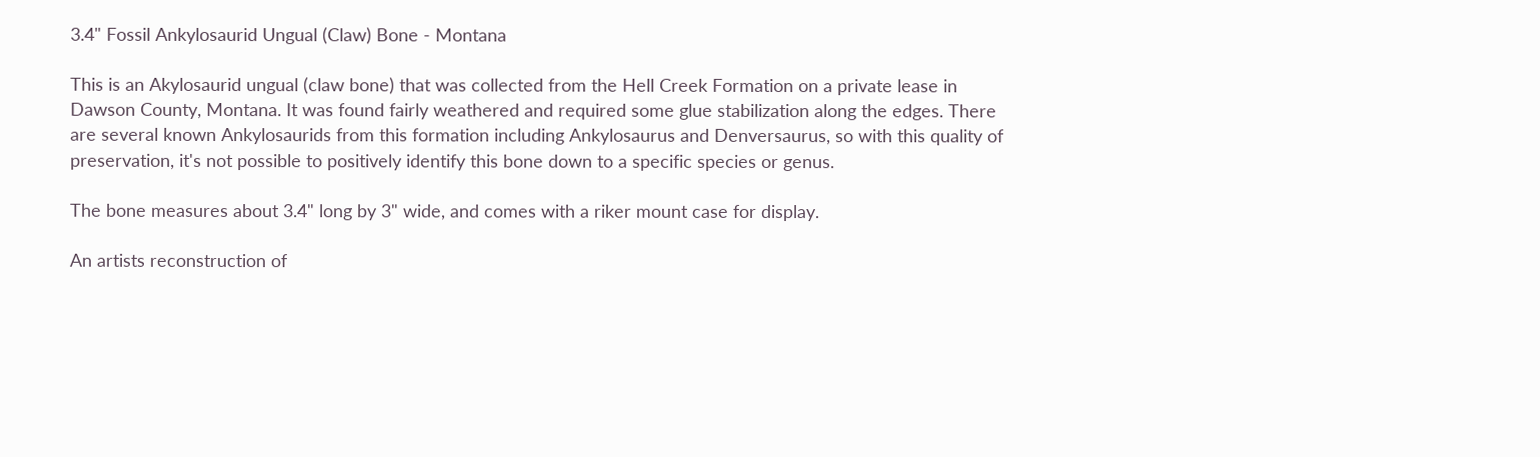3.4" Fossil Ankylosaurid Ungual (Claw) Bone - Montana

This is an Akylosaurid ungual (claw bone) that was collected from the Hell Creek Formation on a private lease in Dawson County, Montana. It was found fairly weathered and required some glue stabilization along the edges. There are several known Ankylosaurids from this formation including Ankylosaurus and Denversaurus, so with this quality of preservation, it's not possible to positively identify this bone down to a specific species or genus.

The bone measures about 3.4" long by 3" wide, and comes with a riker mount case for display.

An artists reconstruction of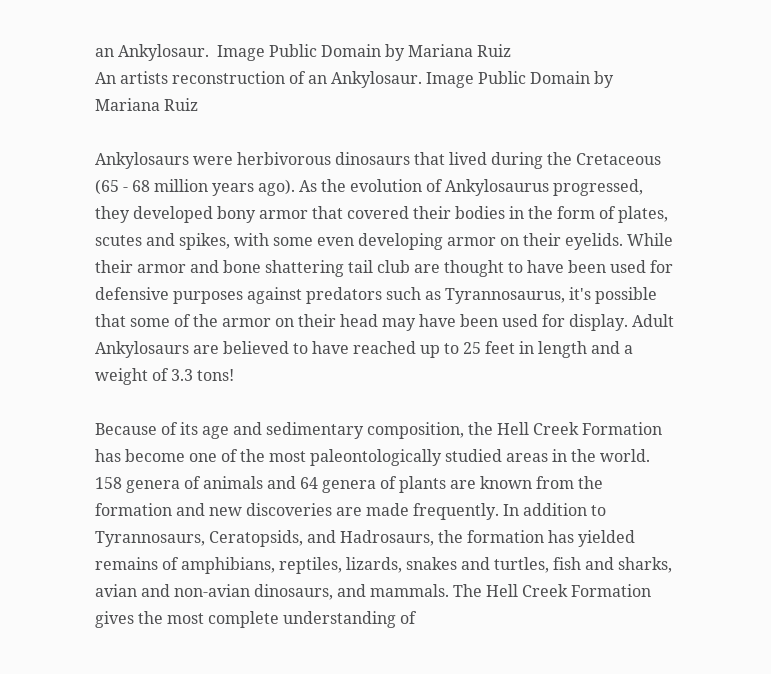an Ankylosaur.  Image Public Domain by Mariana Ruiz
An artists reconstruction of an Ankylosaur. Image Public Domain by Mariana Ruiz

Ankylosaurs were herbivorous dinosaurs that lived during the Cretaceous (65 - 68 million years ago). As the evolution of Ankylosaurus progressed, they developed bony armor that covered their bodies in the form of plates, scutes and spikes, with some even developing armor on their eyelids. While their armor and bone shattering tail club are thought to have been used for defensive purposes against predators such as Tyrannosaurus, it's possible that some of the armor on their head may have been used for display. Adult Ankylosaurs are believed to have reached up to 25 feet in length and a weight of 3.3 tons!

Because of its age and sedimentary composition, the Hell Creek Formation has become one of the most paleontologically studied areas in the world. 158 genera of animals and 64 genera of plants are known from the formation and new discoveries are made frequently. In addition to Tyrannosaurs, Ceratopsids, and Hadrosaurs, the formation has yielded remains of amphibians, reptiles, lizards, snakes and turtles, fish and sharks, avian and non-avian dinosaurs, and mammals. The Hell Creek Formation gives the most complete understanding of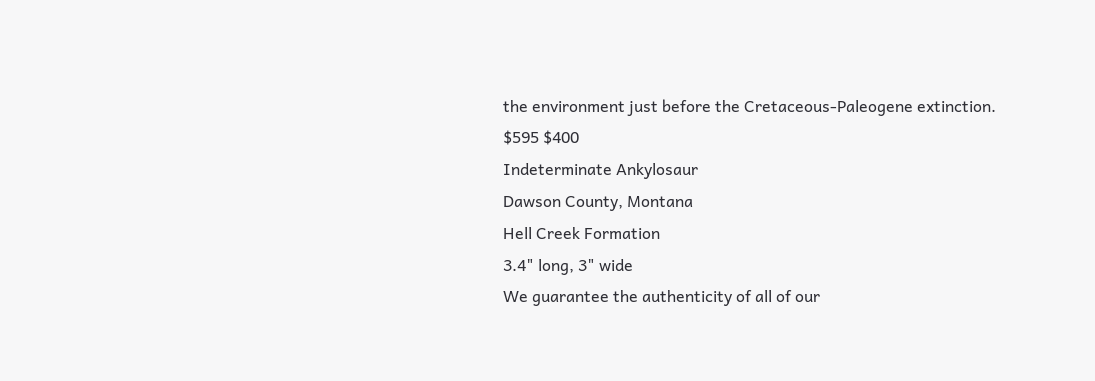the environment just before the Cretaceous-Paleogene extinction.
$595 $400
Indeterminate Ankylosaur
Dawson County, Montana
Hell Creek Formation
3.4" long, 3" wide
We guarantee the authenticity of all of our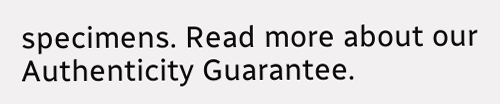specimens. Read more about our
Authenticity Guarantee.